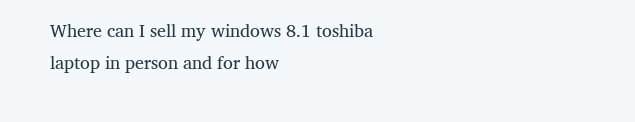Where can I sell my windows 8.1 toshiba laptop in person and for how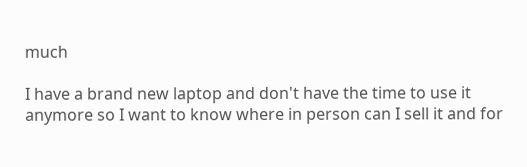much

I have a brand new laptop and don't have the time to use it anymore so I want to know where in person can I sell it and for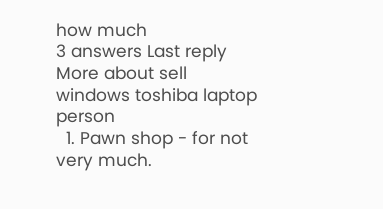how much
3 answers Last reply
More about sell windows toshiba laptop person
  1. Pawn shop - for not very much.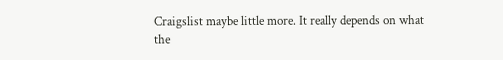Craigslist maybe little more. It really depends on what the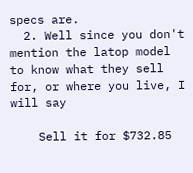specs are.
  2. Well since you don't mention the latop model to know what they sell for, or where you live, I will say

    Sell it for $732.85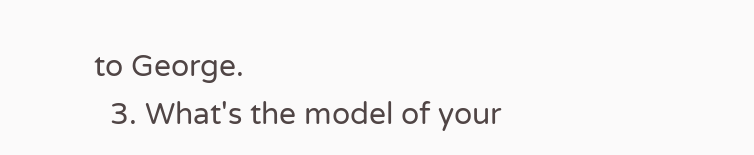to George.
  3. What's the model of your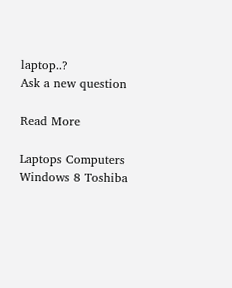laptop..?
Ask a new question

Read More

Laptops Computers Windows 8 Toshiba